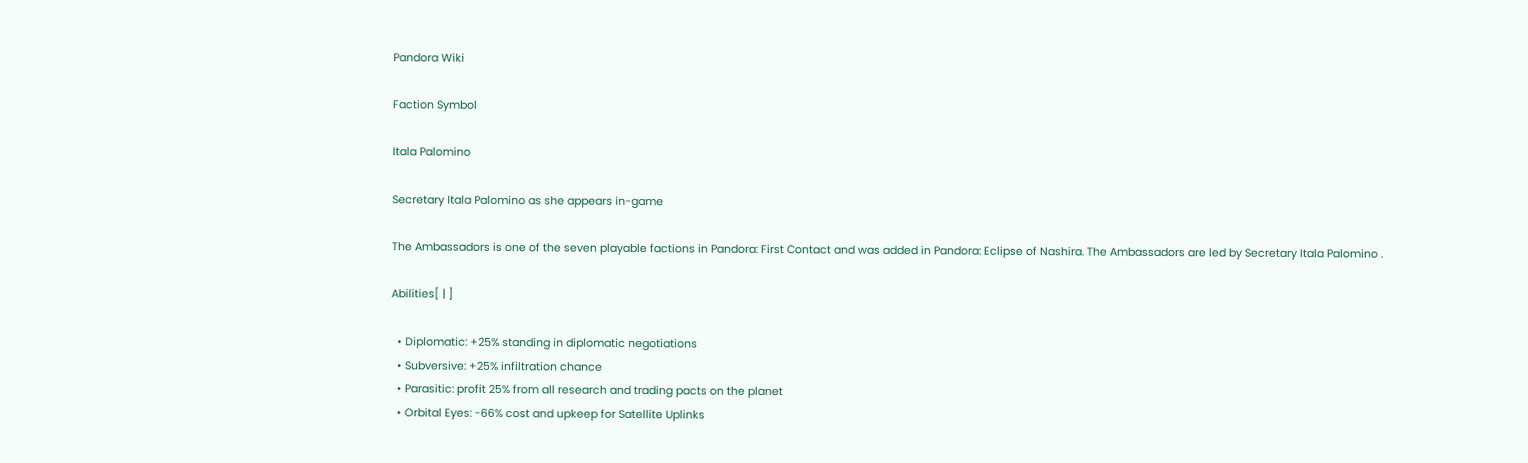Pandora Wiki

Faction Symbol

Itala Palomino

Secretary Itala Palomino as she appears in-game

The Ambassadors is one of the seven playable factions in Pandora: First Contact and was added in Pandora: Eclipse of Nashira. The Ambassadors are led by Secretary Itala Palomino .

Abilities[ | ]

  • Diplomatic: +25% standing in diplomatic negotiations
  • Subversive: +25% infiltration chance
  • Parasitic: profit 25% from all research and trading pacts on the planet
  • Orbital Eyes: -66% cost and upkeep for Satellite Uplinks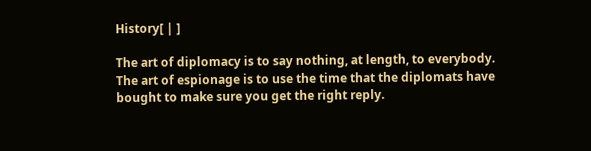History[ | ]

The art of diplomacy is to say nothing, at length, to everybody. The art of espionage is to use the time that the diplomats have bought to make sure you get the right reply.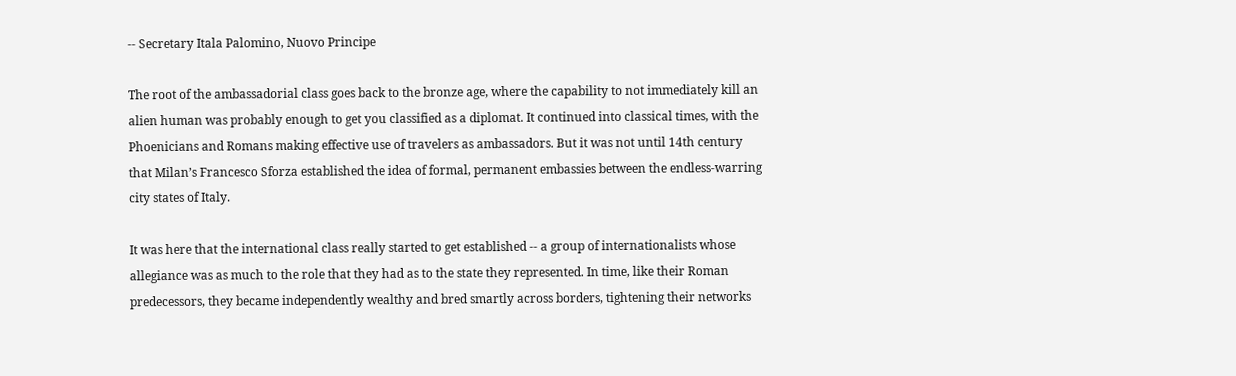-- Secretary Itala Palomino, Nuovo Principe

The root of the ambassadorial class goes back to the bronze age, where the capability to not immediately kill an alien human was probably enough to get you classified as a diplomat. It continued into classical times, with the Phoenicians and Romans making effective use of travelers as ambassadors. But it was not until 14th century that Milan’s Francesco Sforza established the idea of formal, permanent embassies between the endless-warring city states of Italy.

It was here that the international class really started to get established -- a group of internationalists whose allegiance was as much to the role that they had as to the state they represented. In time, like their Roman predecessors, they became independently wealthy and bred smartly across borders, tightening their networks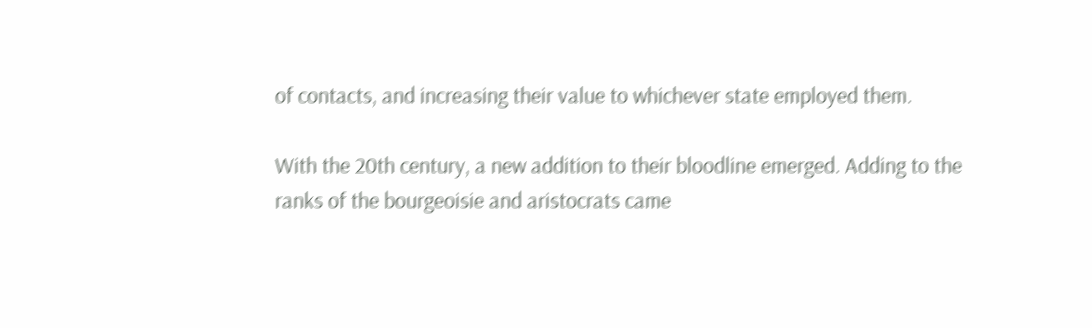of contacts, and increasing their value to whichever state employed them.

With the 20th century, a new addition to their bloodline emerged. Adding to the ranks of the bourgeoisie and aristocrats came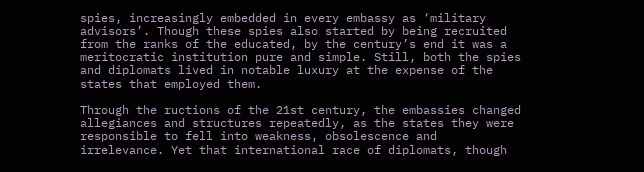spies, increasingly embedded in every embassy as ‘military advisors’. Though these spies also started by being recruited from the ranks of the educated, by the century’s end it was a meritocratic institution pure and simple. Still, both the spies and diplomats lived in notable luxury at the expense of the states that employed them.

Through the ructions of the 21st century, the embassies changed allegiances and structures repeatedly, as the states they were responsible to fell into weakness, obsolescence and irrelevance. Yet that international race of diplomats, though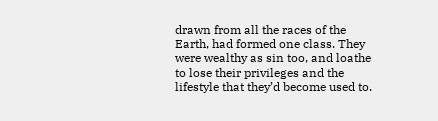drawn from all the races of the Earth, had formed one class. They were wealthy as sin too, and loathe to lose their privileges and the lifestyle that they’d become used to.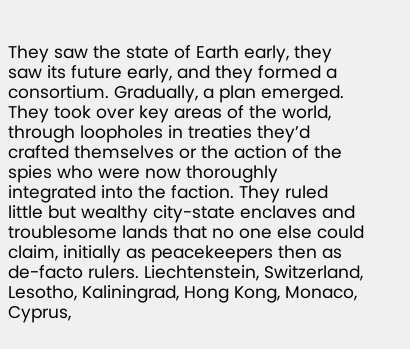They saw the state of Earth early, they saw its future early, and they formed a consortium. Gradually, a plan emerged. They took over key areas of the world, through loopholes in treaties they’d crafted themselves or the action of the spies who were now thoroughly integrated into the faction. They ruled little but wealthy city-state enclaves and troublesome lands that no one else could claim, initially as peacekeepers then as de-facto rulers. Liechtenstein, Switzerland, Lesotho, Kaliningrad, Hong Kong, Monaco, Cyprus,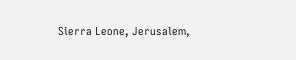Sierra Leone, Jerusalem,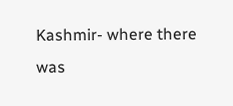Kashmir- where there was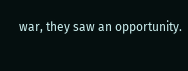war, they saw an opportunity.